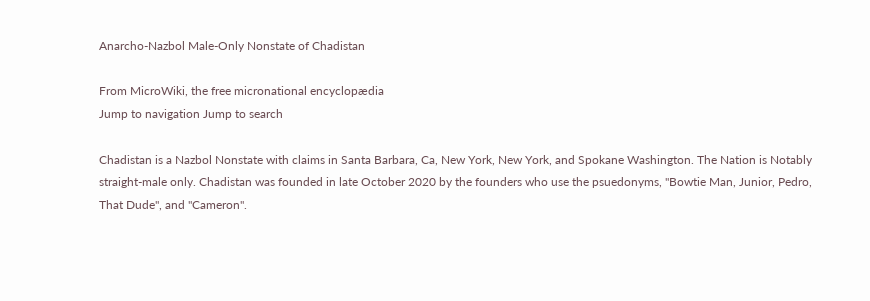Anarcho-Nazbol Male-Only Nonstate of Chadistan

From MicroWiki, the free micronational encyclopædia
Jump to navigation Jump to search

Chadistan is a Nazbol Nonstate with claims in Santa Barbara, Ca, New York, New York, and Spokane Washington. The Nation is Notably straight-male only. Chadistan was founded in late October 2020 by the founders who use the psuedonyms, "Bowtie Man, Junior, Pedro, That Dude", and "Cameron".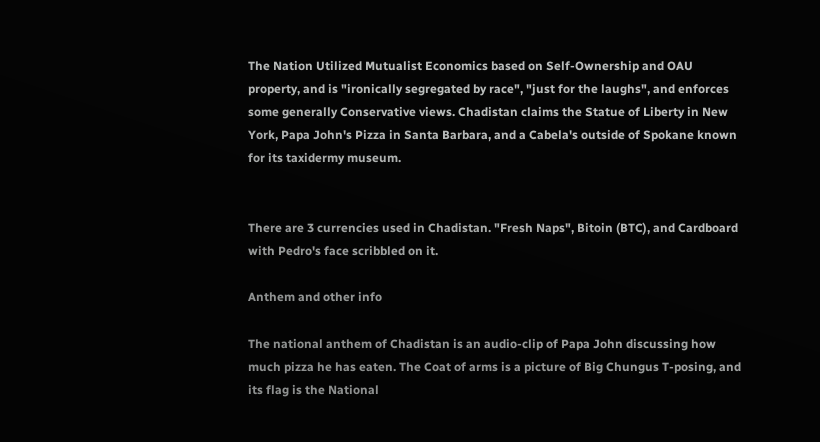The Nation Utilized Mutualist Economics based on Self-Ownership and OAU property, and is "ironically segregated by race", "just for the laughs", and enforces some generally Conservative views. Chadistan claims the Statue of Liberty in New York, Papa John's Pizza in Santa Barbara, and a Cabela's outside of Spokane known for its taxidermy museum.


There are 3 currencies used in Chadistan. "Fresh Naps", Bitoin (BTC), and Cardboard with Pedro's face scribbled on it.

Anthem and other info

The national anthem of Chadistan is an audio-clip of Papa John discussing how much pizza he has eaten. The Coat of arms is a picture of Big Chungus T-posing, and its flag is the National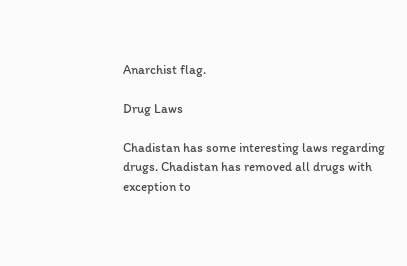Anarchist flag.

Drug Laws

Chadistan has some interesting laws regarding drugs. Chadistan has removed all drugs with exception to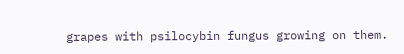grapes with psilocybin fungus growing on them.